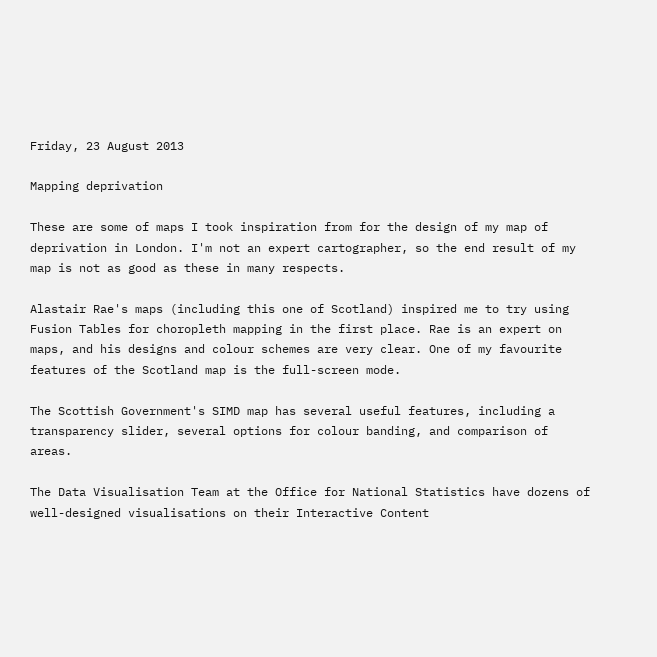Friday, 23 August 2013

Mapping deprivation

These are some of maps I took inspiration from for the design of my map of deprivation in London. I'm not an expert cartographer, so the end result of my map is not as good as these in many respects.

Alastair Rae's maps (including this one of Scotland) inspired me to try using Fusion Tables for choropleth mapping in the first place. Rae is an expert on maps, and his designs and colour schemes are very clear. One of my favourite features of the Scotland map is the full-screen mode.

The Scottish Government's SIMD map has several useful features, including a transparency slider, several options for colour banding, and comparison of areas.

The Data Visualisation Team at the Office for National Statistics have dozens of well-designed visualisations on their Interactive Content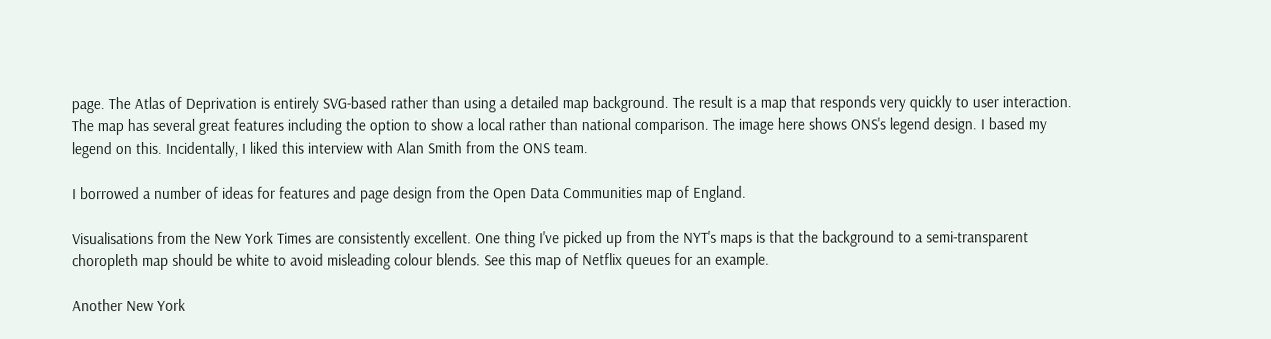page. The Atlas of Deprivation is entirely SVG-based rather than using a detailed map background. The result is a map that responds very quickly to user interaction. The map has several great features including the option to show a local rather than national comparison. The image here shows ONS's legend design. I based my legend on this. Incidentally, I liked this interview with Alan Smith from the ONS team.

I borrowed a number of ideas for features and page design from the Open Data Communities map of England.

Visualisations from the New York Times are consistently excellent. One thing I've picked up from the NYT's maps is that the background to a semi-transparent choropleth map should be white to avoid misleading colour blends. See this map of Netflix queues for an example.

Another New York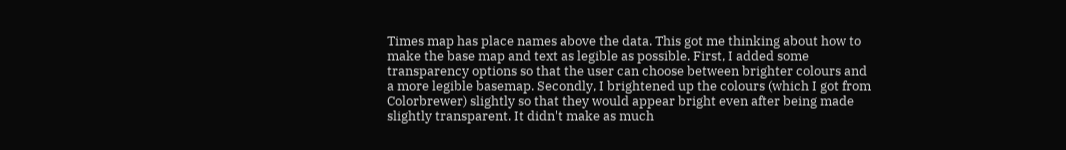Times map has place names above the data. This got me thinking about how to make the base map and text as legible as possible. First, I added some transparency options so that the user can choose between brighter colours and a more legible basemap. Secondly, I brightened up the colours (which I got from Colorbrewer) slightly so that they would appear bright even after being made slightly transparent. It didn't make as much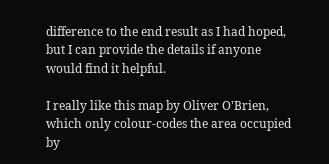difference to the end result as I had hoped, but I can provide the details if anyone would find it helpful.

I really like this map by Oliver O'Brien, which only colour-codes the area occupied by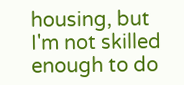housing, but I'm not skilled enough to do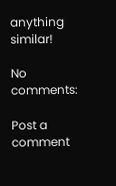anything similar!

No comments:

Post a comment